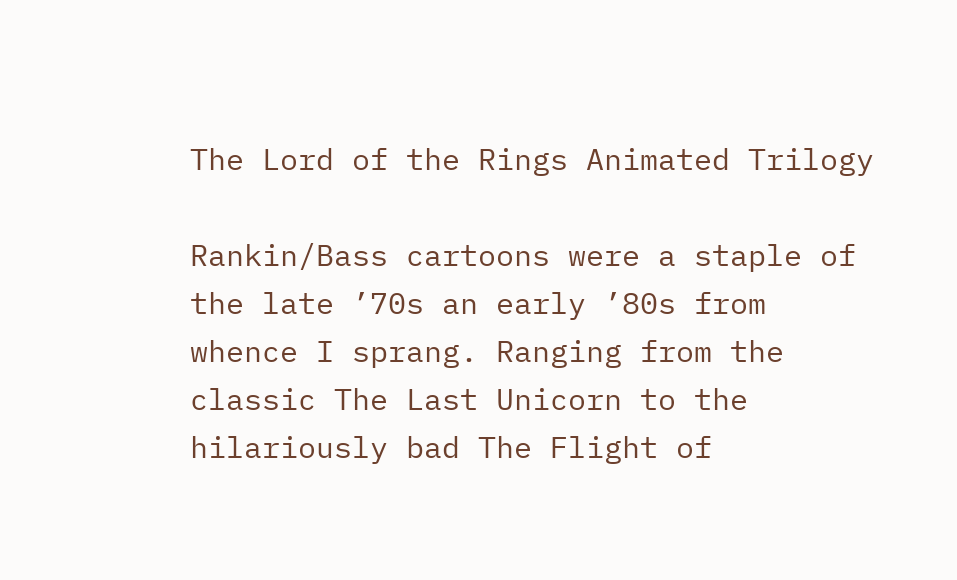The Lord of the Rings Animated Trilogy

Rankin/Bass cartoons were a staple of the late ’70s an early ’80s from whence I sprang. Ranging from the classic The Last Unicorn to the hilariously bad The Flight of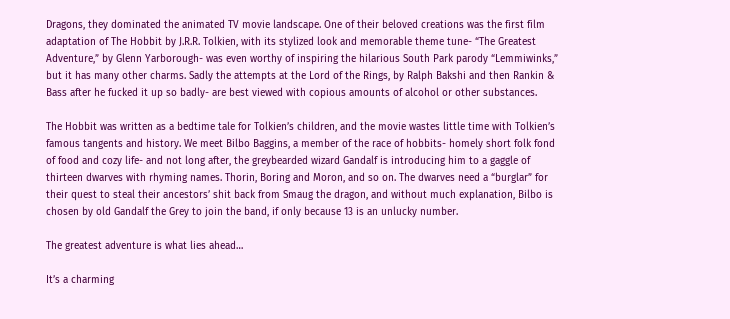Dragons, they dominated the animated TV movie landscape. One of their beloved creations was the first film adaptation of The Hobbit by J.R.R. Tolkien, with its stylized look and memorable theme tune- “The Greatest Adventure,” by Glenn Yarborough- was even worthy of inspiring the hilarious South Park parody “Lemmiwinks,” but it has many other charms. Sadly the attempts at the Lord of the Rings, by Ralph Bakshi and then Rankin & Bass after he fucked it up so badly- are best viewed with copious amounts of alcohol or other substances.

The Hobbit was written as a bedtime tale for Tolkien’s children, and the movie wastes little time with Tolkien’s famous tangents and history. We meet Bilbo Baggins, a member of the race of hobbits- homely short folk fond of food and cozy life- and not long after, the greybearded wizard Gandalf is introducing him to a gaggle of thirteen dwarves with rhyming names. Thorin, Boring and Moron, and so on. The dwarves need a “burglar” for their quest to steal their ancestors’ shit back from Smaug the dragon, and without much explanation, Bilbo is chosen by old Gandalf the Grey to join the band, if only because 13 is an unlucky number.

The greatest adventure is what lies ahead…

It’s a charming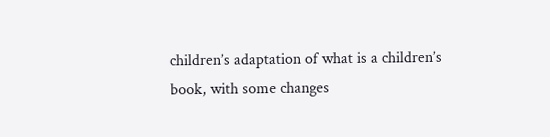children’s adaptation of what is a children’s book, with some changes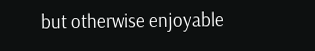but otherwise enjoyable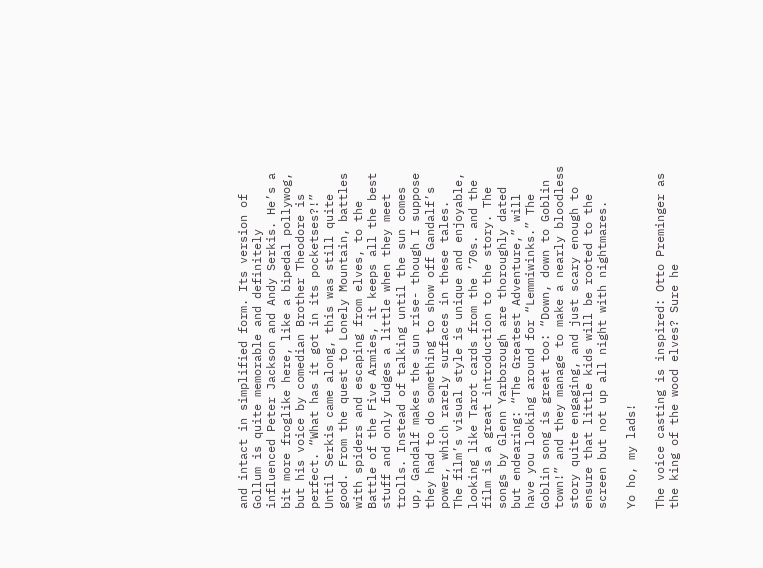and intact in simplified form. Its version of Gollum is quite memorable and definitely influenced Peter Jackson and Andy Serkis. He’s a bit more froglike here, like a bipedal pollywog, but his voice by comedian Brother Theodore is perfect. “What has it got in its pocketses?!” Until Serkis came along, this was still quite good. From the quest to Lonely Mountain, battles with spiders and escaping from elves, to the Battle of the Five Armies, it keeps all the best stuff and only fudges a little when they meet trolls. Instead of talking until the sun comes up, Gandalf makes the sun rise- though I suppose they had to do something to show off Gandalf’s power, which rarely surfaces in these tales.
The film’s visual style is unique and enjoyable, looking like Tarot cards from the ’70s. and the film is a great introduction to the story. The songs by Glenn Yarborough are thoroughly dated but endearing: “The Greatest Adventure,” will have you looking around for “Lemmiwinks.” The Goblin song is great too: “Down, down to Goblin town!” and they manage to make a nearly bloodless story quite engaging, and just scary enough to ensure that little kids will be rooted to the screen but not up all night with nightmares.

Yo ho, my lads!

The voice casting is inspired: Otto Preminger as the king of the wood elves? Sure he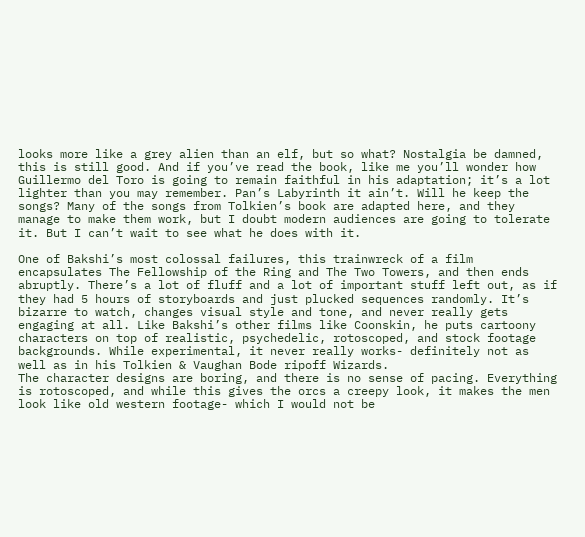looks more like a grey alien than an elf, but so what? Nostalgia be damned, this is still good. And if you’ve read the book, like me you’ll wonder how Guillermo del Toro is going to remain faithful in his adaptation; it’s a lot lighter than you may remember. Pan’s Labyrinth it ain’t. Will he keep the songs? Many of the songs from Tolkien’s book are adapted here, and they manage to make them work, but I doubt modern audiences are going to tolerate it. But I can’t wait to see what he does with it.

One of Bakshi’s most colossal failures, this trainwreck of a film encapsulates The Fellowship of the Ring and The Two Towers, and then ends abruptly. There’s a lot of fluff and a lot of important stuff left out, as if they had 5 hours of storyboards and just plucked sequences randomly. It’s bizarre to watch, changes visual style and tone, and never really gets engaging at all. Like Bakshi’s other films like Coonskin, he puts cartoony characters on top of realistic, psychedelic, rotoscoped, and stock footage backgrounds. While experimental, it never really works- definitely not as well as in his Tolkien & Vaughan Bode ripoff Wizards.
The character designs are boring, and there is no sense of pacing. Everything is rotoscoped, and while this gives the orcs a creepy look, it makes the men look like old western footage- which I would not be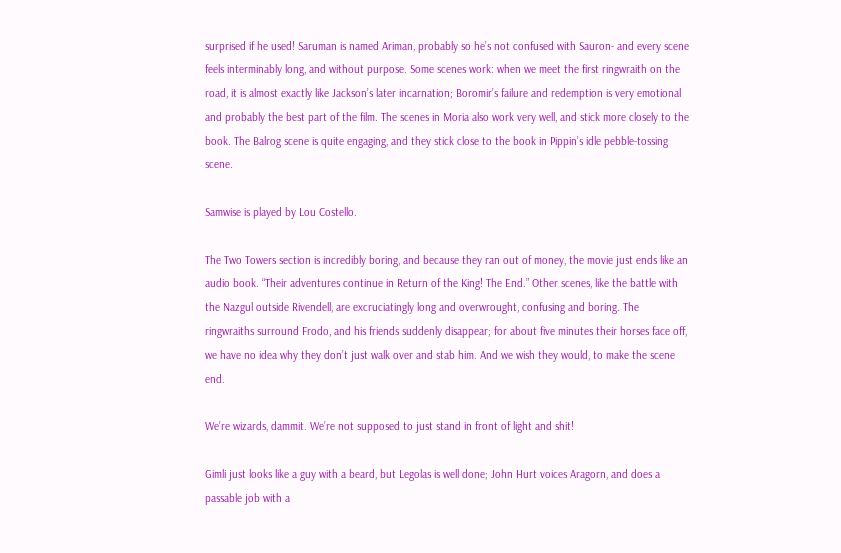surprised if he used! Saruman is named Ariman, probably so he’s not confused with Sauron- and every scene feels interminably long, and without purpose. Some scenes work: when we meet the first ringwraith on the road, it is almost exactly like Jackson’s later incarnation; Boromir’s failure and redemption is very emotional and probably the best part of the film. The scenes in Moria also work very well, and stick more closely to the book. The Balrog scene is quite engaging, and they stick close to the book in Pippin’s idle pebble-tossing scene.

Samwise is played by Lou Costello.

The Two Towers section is incredibly boring, and because they ran out of money, the movie just ends like an audio book. “Their adventures continue in Return of the King! The End.” Other scenes, like the battle with the Nazgul outside Rivendell, are excruciatingly long and overwrought, confusing and boring. The ringwraiths surround Frodo, and his friends suddenly disappear; for about five minutes their horses face off, we have no idea why they don’t just walk over and stab him. And we wish they would, to make the scene end.

We’re wizards, dammit. We’re not supposed to just stand in front of light and shit!

Gimli just looks like a guy with a beard, but Legolas is well done; John Hurt voices Aragorn, and does a passable job with a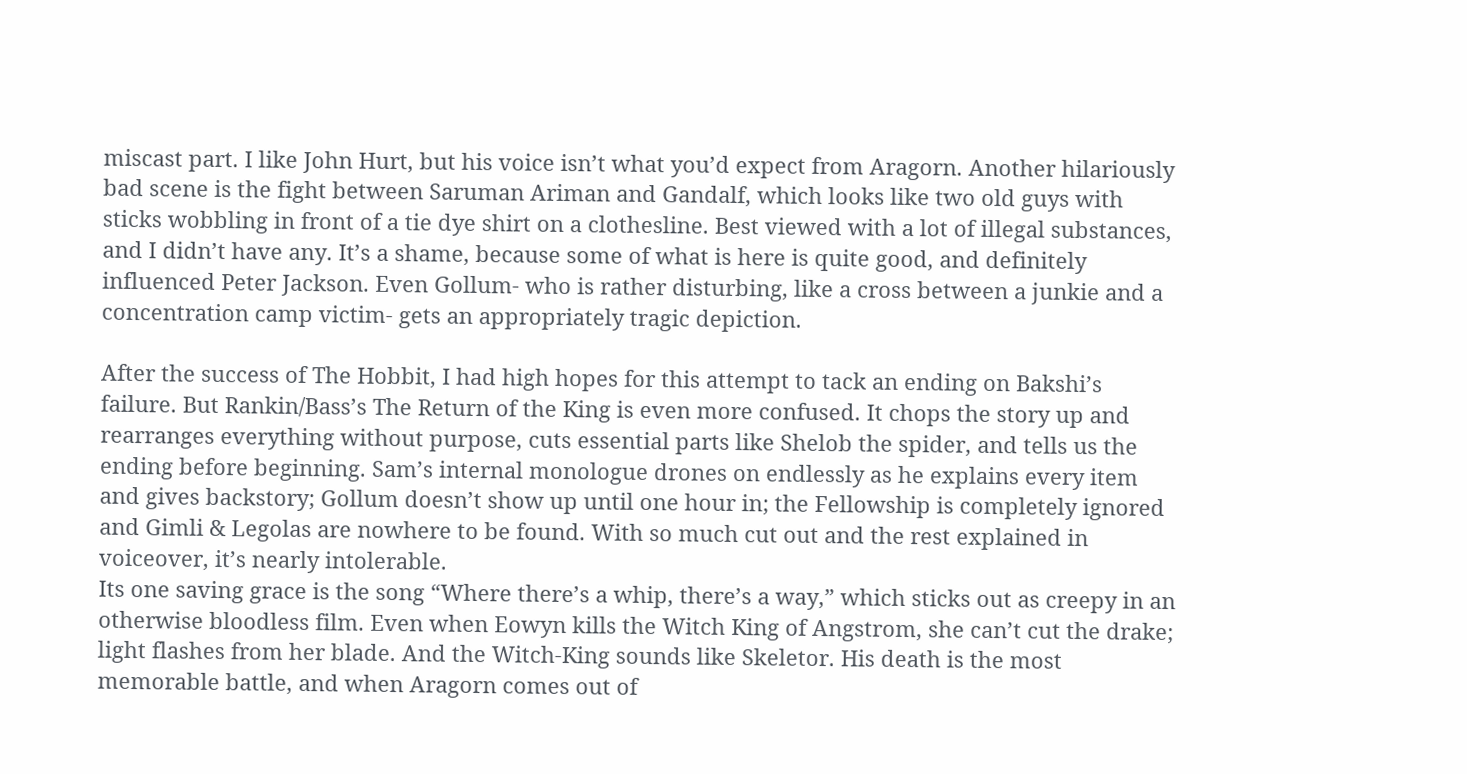miscast part. I like John Hurt, but his voice isn’t what you’d expect from Aragorn. Another hilariously bad scene is the fight between Saruman Ariman and Gandalf, which looks like two old guys with sticks wobbling in front of a tie dye shirt on a clothesline. Best viewed with a lot of illegal substances, and I didn’t have any. It’s a shame, because some of what is here is quite good, and definitely influenced Peter Jackson. Even Gollum- who is rather disturbing, like a cross between a junkie and a concentration camp victim- gets an appropriately tragic depiction.

After the success of The Hobbit, I had high hopes for this attempt to tack an ending on Bakshi’s failure. But Rankin/Bass’s The Return of the King is even more confused. It chops the story up and rearranges everything without purpose, cuts essential parts like Shelob the spider, and tells us the ending before beginning. Sam’s internal monologue drones on endlessly as he explains every item and gives backstory; Gollum doesn’t show up until one hour in; the Fellowship is completely ignored and Gimli & Legolas are nowhere to be found. With so much cut out and the rest explained in voiceover, it’s nearly intolerable.
Its one saving grace is the song “Where there’s a whip, there’s a way,” which sticks out as creepy in an otherwise bloodless film. Even when Eowyn kills the Witch King of Angstrom, she can’t cut the drake; light flashes from her blade. And the Witch-King sounds like Skeletor. His death is the most memorable battle, and when Aragorn comes out of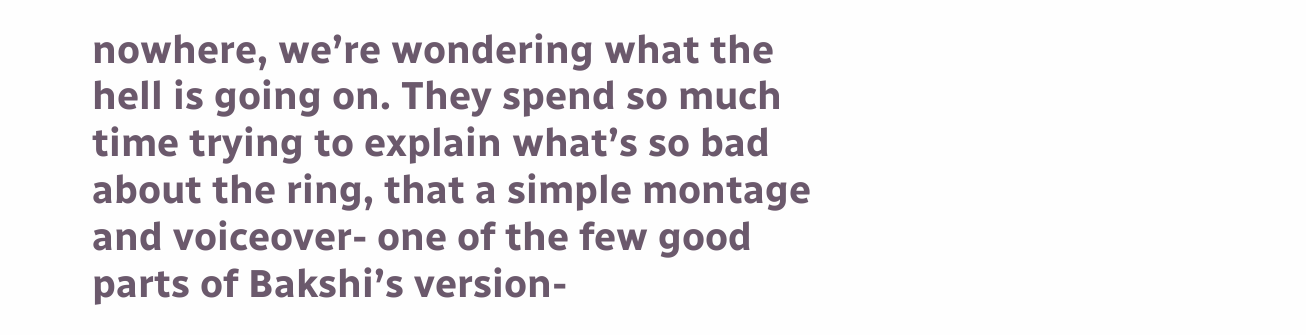nowhere, we’re wondering what the hell is going on. They spend so much time trying to explain what’s so bad about the ring, that a simple montage and voiceover- one of the few good parts of Bakshi’s version-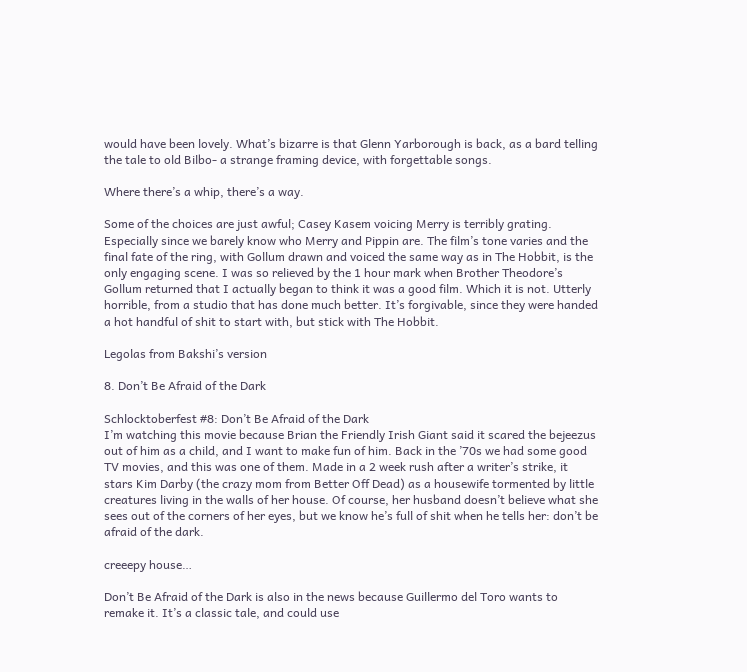would have been lovely. What’s bizarre is that Glenn Yarborough is back, as a bard telling the tale to old Bilbo- a strange framing device, with forgettable songs.

Where there’s a whip, there’s a way.

Some of the choices are just awful; Casey Kasem voicing Merry is terribly grating. Especially since we barely know who Merry and Pippin are. The film’s tone varies and the final fate of the ring, with Gollum drawn and voiced the same way as in The Hobbit, is the only engaging scene. I was so relieved by the 1 hour mark when Brother Theodore’s Gollum returned that I actually began to think it was a good film. Which it is not. Utterly horrible, from a studio that has done much better. It’s forgivable, since they were handed a hot handful of shit to start with, but stick with The Hobbit.

Legolas from Bakshi’s version

8. Don’t Be Afraid of the Dark

Schlocktoberfest #8: Don’t Be Afraid of the Dark
I’m watching this movie because Brian the Friendly Irish Giant said it scared the bejeezus out of him as a child, and I want to make fun of him. Back in the ’70s we had some good TV movies, and this was one of them. Made in a 2 week rush after a writer’s strike, it stars Kim Darby (the crazy mom from Better Off Dead) as a housewife tormented by little creatures living in the walls of her house. Of course, her husband doesn’t believe what she sees out of the corners of her eyes, but we know he’s full of shit when he tells her: don’t be afraid of the dark.

creeepy house…

Don’t Be Afraid of the Dark is also in the news because Guillermo del Toro wants to remake it. It’s a classic tale, and could use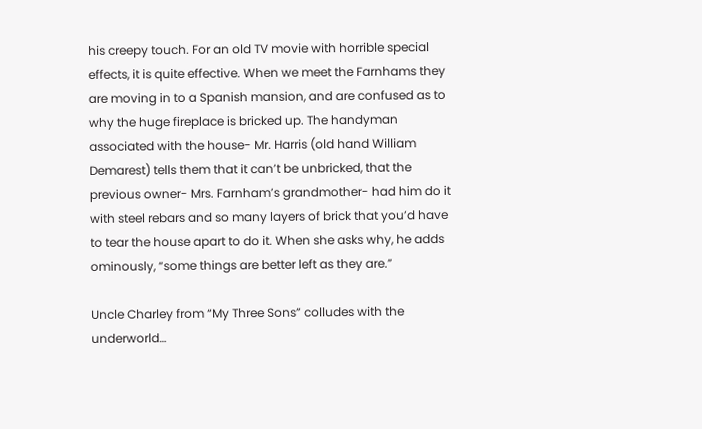his creepy touch. For an old TV movie with horrible special effects, it is quite effective. When we meet the Farnhams they are moving in to a Spanish mansion, and are confused as to why the huge fireplace is bricked up. The handyman associated with the house- Mr. Harris (old hand William Demarest) tells them that it can’t be unbricked, that the previous owner- Mrs. Farnham’s grandmother- had him do it with steel rebars and so many layers of brick that you’d have to tear the house apart to do it. When she asks why, he adds ominously, “some things are better left as they are.”

Uncle Charley from “My Three Sons” colludes with the underworld…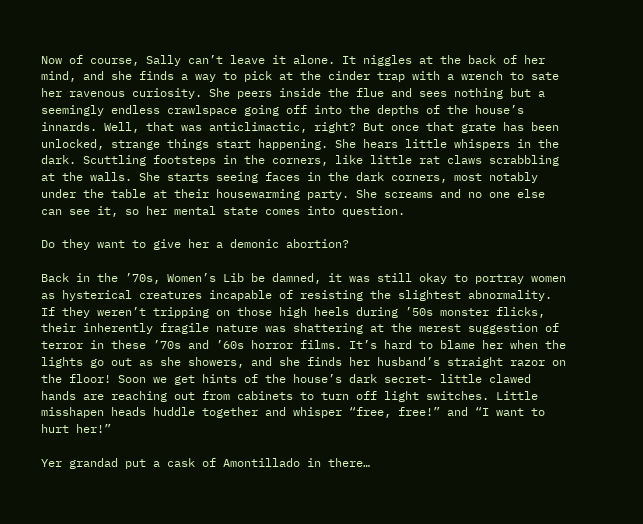Now of course, Sally can’t leave it alone. It niggles at the back of her mind, and she finds a way to pick at the cinder trap with a wrench to sate her ravenous curiosity. She peers inside the flue and sees nothing but a seemingly endless crawlspace going off into the depths of the house’s innards. Well, that was anticlimactic, right? But once that grate has been unlocked, strange things start happening. She hears little whispers in the dark. Scuttling footsteps in the corners, like little rat claws scrabbling at the walls. She starts seeing faces in the dark corners, most notably under the table at their housewarming party. She screams and no one else can see it, so her mental state comes into question.

Do they want to give her a demonic abortion?

Back in the ’70s, Women’s Lib be damned, it was still okay to portray women as hysterical creatures incapable of resisting the slightest abnormality. If they weren’t tripping on those high heels during ’50s monster flicks, their inherently fragile nature was shattering at the merest suggestion of terror in these ’70s and ’60s horror films. It’s hard to blame her when the lights go out as she showers, and she finds her husband’s straight razor on the floor! Soon we get hints of the house’s dark secret- little clawed hands are reaching out from cabinets to turn off light switches. Little misshapen heads huddle together and whisper “free, free!” and “I want to hurt her!”

Yer grandad put a cask of Amontillado in there…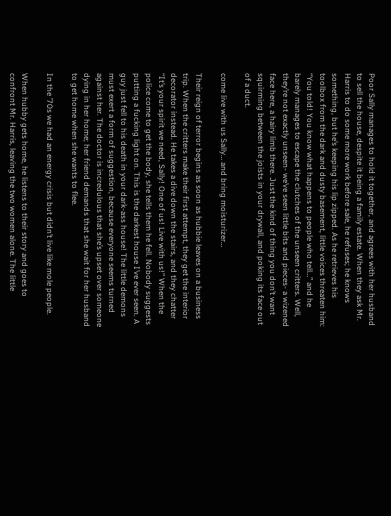Poor Sally manages to hold it together, and agrees with her husband to sell the house, despite it being a family estate. When they ask Mr. Harris to do some more work before sale, he refuses; he knows something, but he’s keeping his lip zipped. As he retrieves his toolbox from the dark and dusty basement, little voices threaten him: “You told! You know what happens to people who tell…” and he barely manages to escape the clutches of the unseen critters. Well, they’re not exactly unseen- we’ve seen little bits and pieces- a wizened face here, a hairy limb there. Just the kind of thing you don’t want squirming between the joists in your drywall, and poking its face out of a duct.

come live with us Sally… and bring moisturizer…

Their reign of terror begins as soon as hubbie leaves on a business trip. When the critters make their first attempt, they get the interior decorator instead. He takes a dive down the stairs, and they chatter “It’s your spirit we need, Sally! One of us! Live with us!” When the police come to get the body, she tells them he fell. Nobody suggests putting a fucking light on. This is the darkest house I’ve ever seen. A guy just fell to his death in your dark-ass house! The little demons must exert a form of suggestion, because everyone seems turned against her. The doctor is incredulous that she’s upset over someone dying in her home; her friend demands that she wait for her husband to get home when she wants to flee.

In the ’70s we had an energy crisis but didn’t live like mole people.

When hubby gets home, he listens to their story and goes to confront Mr. Harris, leaving the two women alone. The little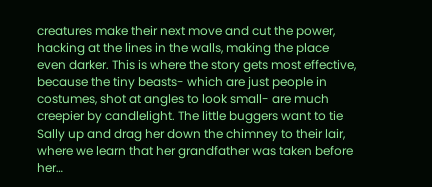creatures make their next move and cut the power, hacking at the lines in the walls, making the place even darker. This is where the story gets most effective, because the tiny beasts- which are just people in costumes, shot at angles to look small- are much creepier by candlelight. The little buggers want to tie Sally up and drag her down the chimney to their lair, where we learn that her grandfather was taken before her…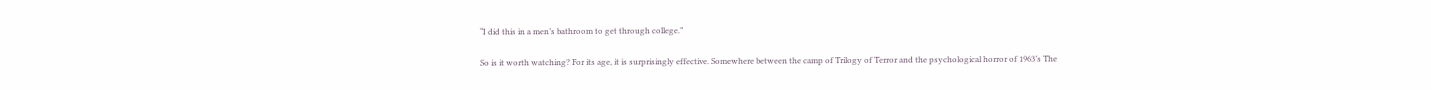“I did this in a men’s bathroom to get through college.”

So is it worth watching? For its age, it is surprisingly effective. Somewhere between the camp of Trilogy of Terror and the psychological horror of 1963’s The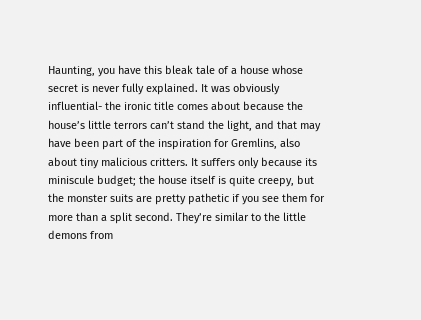Haunting, you have this bleak tale of a house whose secret is never fully explained. It was obviously influential- the ironic title comes about because the house’s little terrors can’t stand the light, and that may have been part of the inspiration for Gremlins, also about tiny malicious critters. It suffers only because its miniscule budget; the house itself is quite creepy, but the monster suits are pretty pathetic if you see them for more than a split second. They’re similar to the little demons from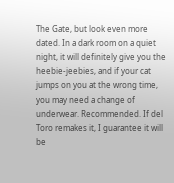The Gate, but look even more dated. In a dark room on a quiet night, it will definitely give you the heebie-jeebies, and if your cat jumps on you at the wrong time, you may need a change of underwear. Recommended. If del Toro remakes it, I guarantee it will be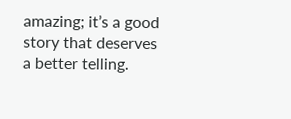amazing; it’s a good story that deserves a better telling.